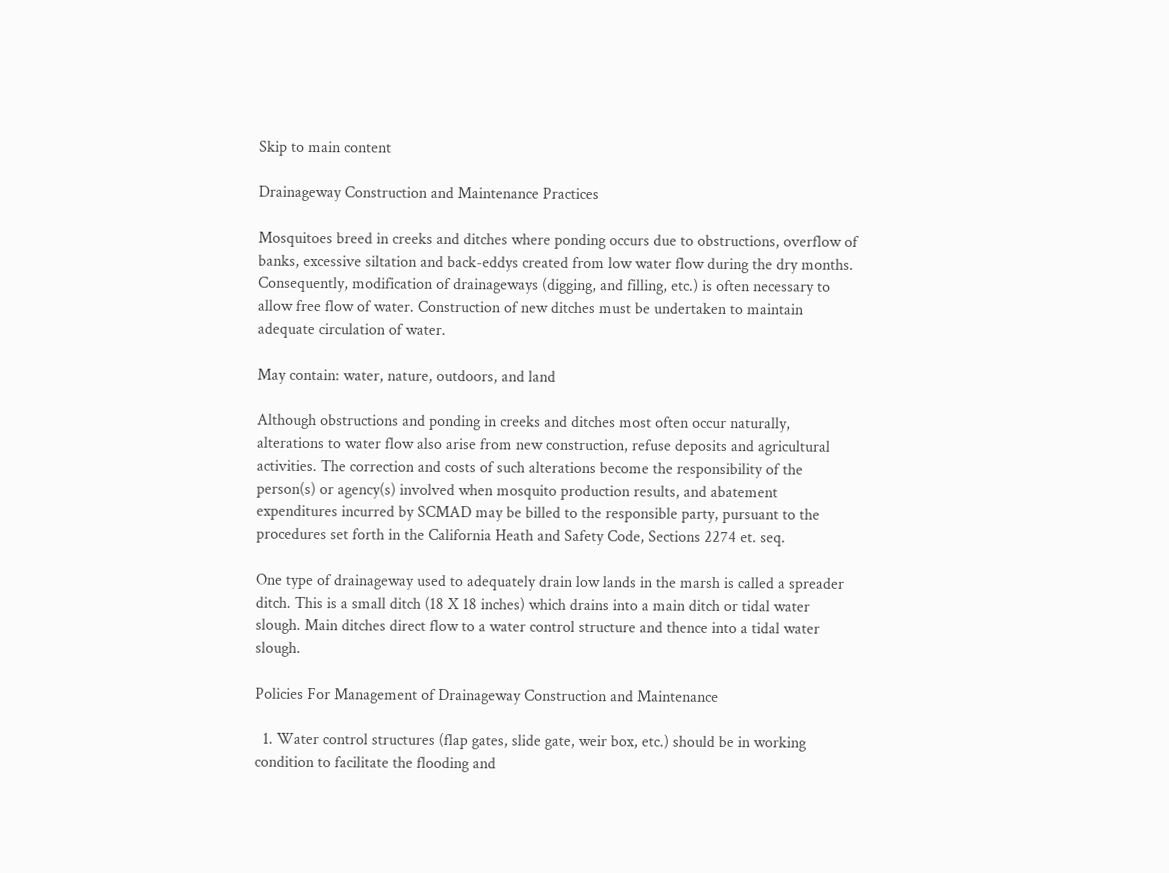Skip to main content

Drainageway Construction and Maintenance Practices

Mosquitoes breed in creeks and ditches where ponding occurs due to obstructions, overflow of banks, excessive siltation and back-eddys created from low water flow during the dry months. Consequently, modification of drainageways (digging, and filling, etc.) is often necessary to allow free flow of water. Construction of new ditches must be undertaken to maintain adequate circulation of water.

May contain: water, nature, outdoors, and land

Although obstructions and ponding in creeks and ditches most often occur naturally, alterations to water flow also arise from new construction, refuse deposits and agricultural activities. The correction and costs of such alterations become the responsibility of the person(s) or agency(s) involved when mosquito production results, and abatement expenditures incurred by SCMAD may be billed to the responsible party, pursuant to the procedures set forth in the California Heath and Safety Code, Sections 2274 et. seq.

One type of drainageway used to adequately drain low lands in the marsh is called a spreader ditch. This is a small ditch (18 X 18 inches) which drains into a main ditch or tidal water slough. Main ditches direct flow to a water control structure and thence into a tidal water slough.

Policies For Management of Drainageway Construction and Maintenance

  1. Water control structures (flap gates, slide gate, weir box, etc.) should be in working condition to facilitate the flooding and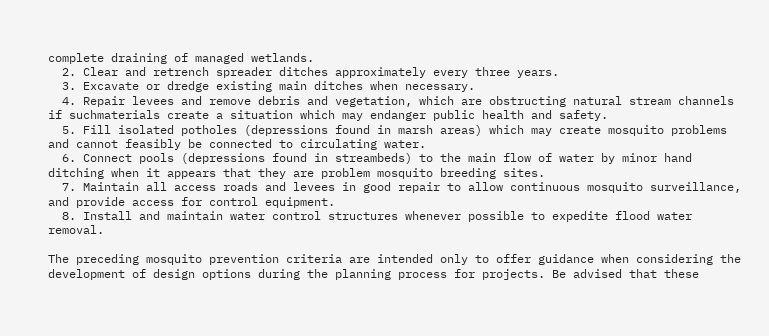complete draining of managed wetlands.
  2. Clear and retrench spreader ditches approximately every three years.
  3. Excavate or dredge existing main ditches when necessary.
  4. Repair levees and remove debris and vegetation, which are obstructing natural stream channels if suchmaterials create a situation which may endanger public health and safety.
  5. Fill isolated potholes (depressions found in marsh areas) which may create mosquito problems and cannot feasibly be connected to circulating water.
  6. Connect pools (depressions found in streambeds) to the main flow of water by minor hand ditching when it appears that they are problem mosquito breeding sites.
  7. Maintain all access roads and levees in good repair to allow continuous mosquito surveillance, and provide access for control equipment.
  8. Install and maintain water control structures whenever possible to expedite flood water removal.

The preceding mosquito prevention criteria are intended only to offer guidance when considering the development of design options during the planning process for projects. Be advised that these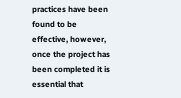practices have been found to be effective, however, once the project has been completed it is essential that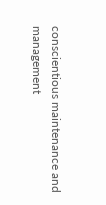conscientious maintenance and management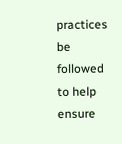practices be followed to help ensure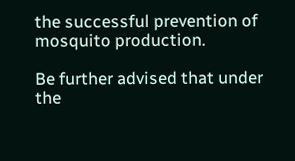the successful prevention of mosquito production.

Be further advised that under the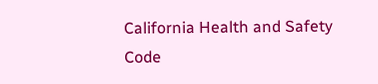California Health and Safety Code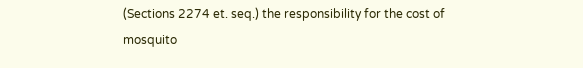(Sections 2274 et. seq.) the responsibility for the cost of mosquito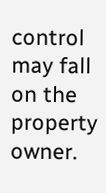control may fall on the property owner.